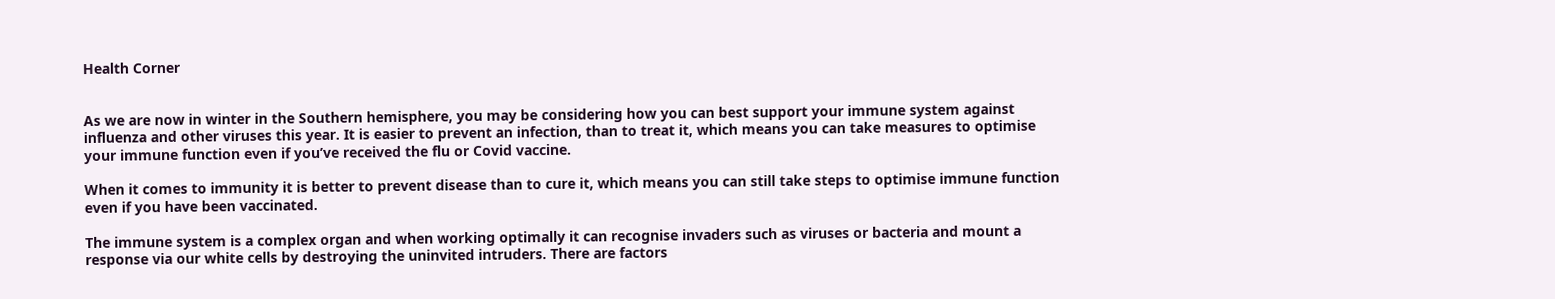Health Corner


As we are now in winter in the Southern hemisphere, you may be considering how you can best support your immune system against influenza and other viruses this year. It is easier to prevent an infection, than to treat it, which means you can take measures to optimise your immune function even if you’ve received the flu or Covid vaccine.

When it comes to immunity it is better to prevent disease than to cure it, which means you can still take steps to optimise immune function even if you have been vaccinated.

The immune system is a complex organ and when working optimally it can recognise invaders such as viruses or bacteria and mount a response via our white cells by destroying the uninvited intruders. There are factors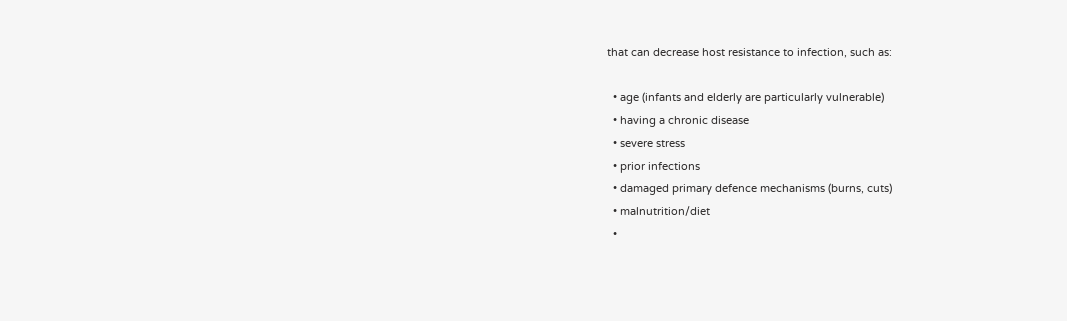that can decrease host resistance to infection, such as:

  • age (infants and elderly are particularly vulnerable)
  • having a chronic disease
  • severe stress
  • prior infections
  • damaged primary defence mechanisms (burns, cuts)
  • malnutrition/diet
  •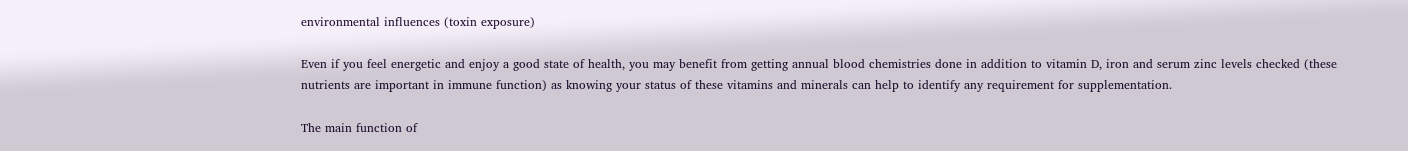environmental influences (toxin exposure)

Even if you feel energetic and enjoy a good state of health, you may benefit from getting annual blood chemistries done in addition to vitamin D, iron and serum zinc levels checked (these nutrients are important in immune function) as knowing your status of these vitamins and minerals can help to identify any requirement for supplementation.

The main function of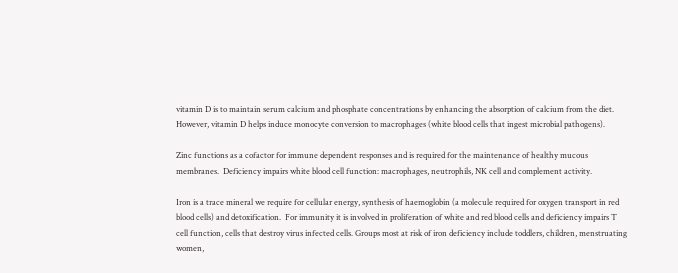vitamin D is to maintain serum calcium and phosphate concentrations by enhancing the absorption of calcium from the diet. However, vitamin D helps induce monocyte conversion to macrophages (white blood cells that ingest microbial pathogens).

Zinc functions as a cofactor for immune dependent responses and is required for the maintenance of healthy mucous membranes.  Deficiency impairs white blood cell function: macrophages, neutrophils, NK cell and complement activity.

Iron is a trace mineral we require for cellular energy, synthesis of haemoglobin (a molecule required for oxygen transport in red blood cells) and detoxification.  For immunity it is involved in proliferation of white and red blood cells and deficiency impairs T cell function, cells that destroy virus infected cells. Groups most at risk of iron deficiency include toddlers, children, menstruating women,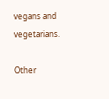vegans and vegetarians.

Other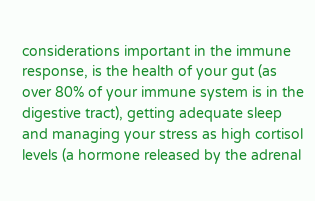considerations important in the immune response, is the health of your gut (as over 80% of your immune system is in the digestive tract), getting adequate sleep and managing your stress as high cortisol levels (a hormone released by the adrenal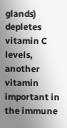glands) depletes vitamin C levels, another vitamin important in the immune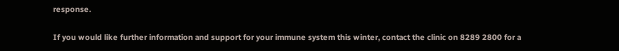response.

If you would like further information and support for your immune system this winter, contact the clinic on 8289 2800 for a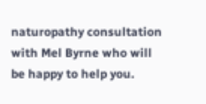naturopathy consultation with Mel Byrne who will be happy to help you.